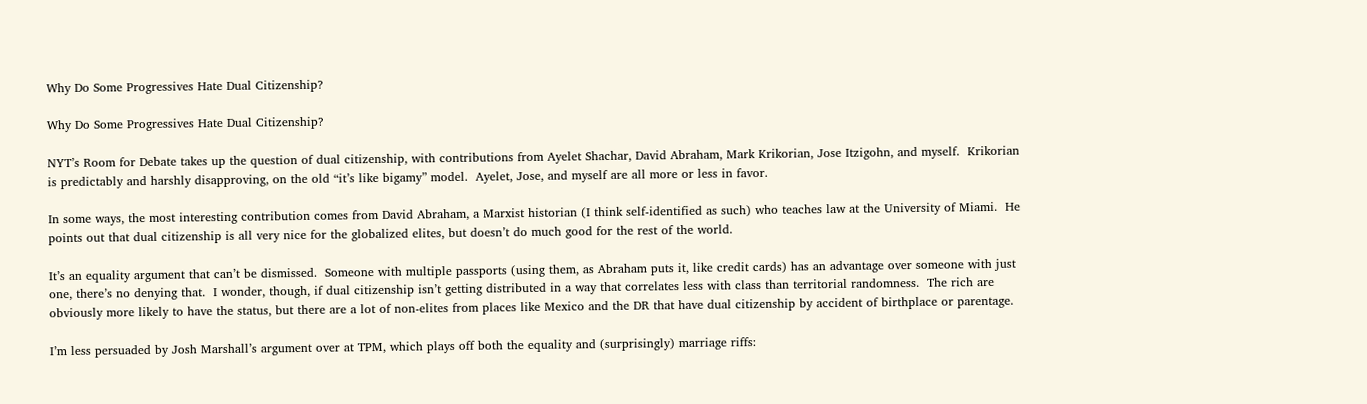Why Do Some Progressives Hate Dual Citizenship?

Why Do Some Progressives Hate Dual Citizenship?

NYT’s Room for Debate takes up the question of dual citizenship, with contributions from Ayelet Shachar, David Abraham, Mark Krikorian, Jose Itzigohn, and myself.  Krikorian is predictably and harshly disapproving, on the old “it’s like bigamy” model.  Ayelet, Jose, and myself are all more or less in favor.

In some ways, the most interesting contribution comes from David Abraham, a Marxist historian (I think self-identified as such) who teaches law at the University of Miami.  He points out that dual citizenship is all very nice for the globalized elites, but doesn’t do much good for the rest of the world.

It’s an equality argument that can’t be dismissed.  Someone with multiple passports (using them, as Abraham puts it, like credit cards) has an advantage over someone with just one, there’s no denying that.  I wonder, though, if dual citizenship isn’t getting distributed in a way that correlates less with class than territorial randomness.  The rich are obviously more likely to have the status, but there are a lot of non-elites from places like Mexico and the DR that have dual citizenship by accident of birthplace or parentage.

I’m less persuaded by Josh Marshall’s argument over at TPM, which plays off both the equality and (surprisingly) marriage riffs: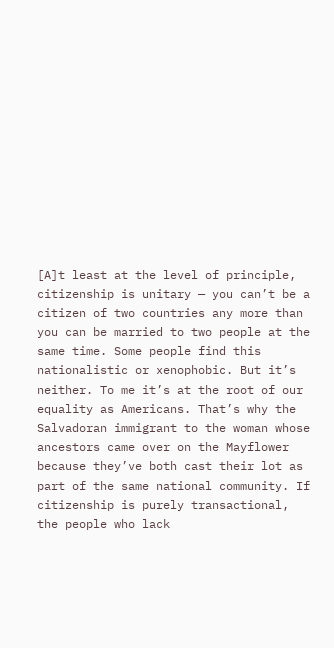[A]t least at the level of principle, citizenship is unitary — you can’t be a citizen of two countries any more than you can be married to two people at the same time. Some people find this nationalistic or xenophobic. But it’s neither. To me it’s at the root of our equality as Americans. That’s why the Salvadoran immigrant to the woman whose ancestors came over on the Mayflower because they’ve both cast their lot as part of the same national community. If citizenship is purely transactional, the people who lack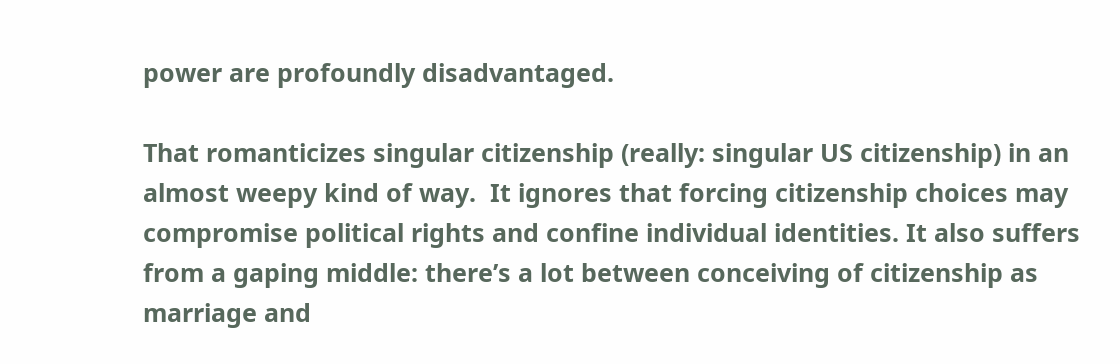power are profoundly disadvantaged.

That romanticizes singular citizenship (really: singular US citizenship) in an almost weepy kind of way.  It ignores that forcing citizenship choices may compromise political rights and confine individual identities. It also suffers from a gaping middle: there’s a lot between conceiving of citizenship as marriage and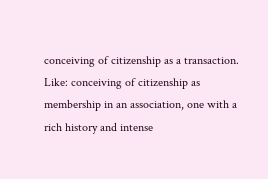conceiving of citizenship as a transaction.  Like: conceiving of citizenship as membership in an association, one with a rich history and intense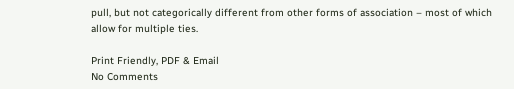pull, but not categorically different from other forms of association – most of which allow for multiple ties.

Print Friendly, PDF & Email
No Comments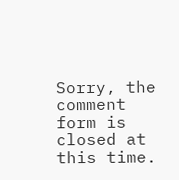Sorry, the comment form is closed at this time.